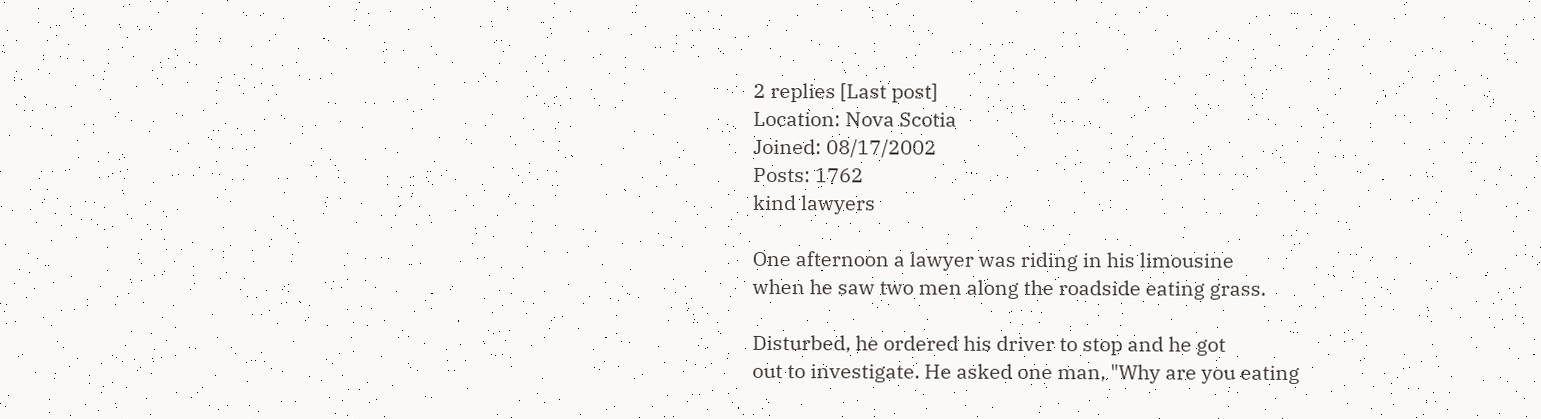2 replies [Last post]
Location: Nova Scotia
Joined: 08/17/2002
Posts: 1762
kind lawyers

One afternoon a lawyer was riding in his limousine
when he saw two men along the roadside eating grass.

Disturbed, he ordered his driver to stop and he got
out to investigate. He asked one man, "Why are you eating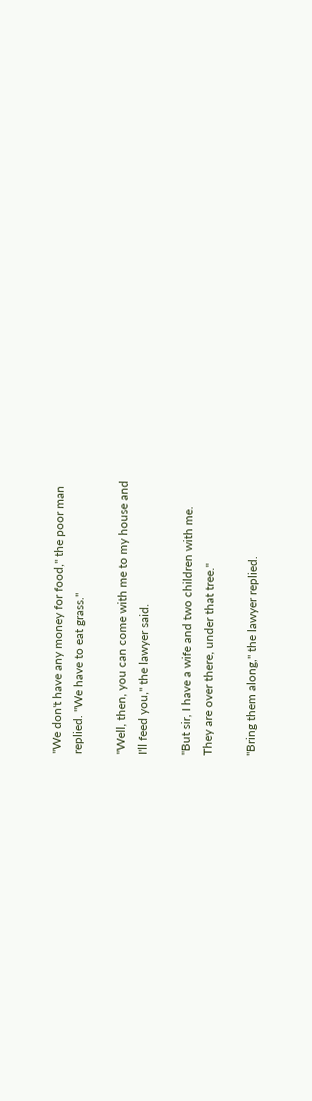"We don't have any money for food," the poor man
replied. "We have to eat grass."

"Well, then, you can come with me to my house and
I'll feed you," the lawyer said.

"But sir, I have a wife and two children with me.
They are over there, under that tree."

"Bring them along," the lawyer replied.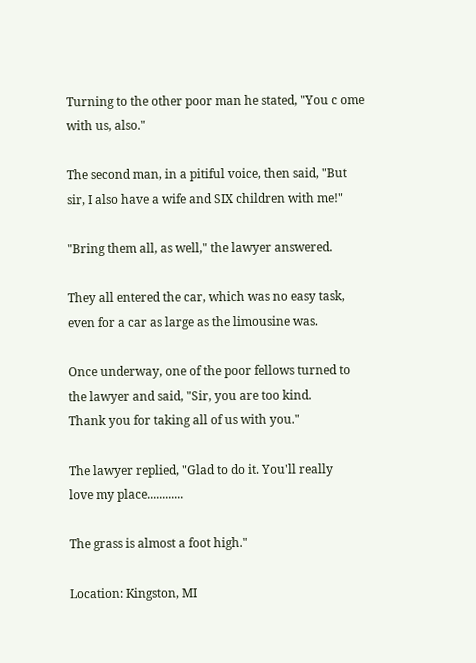Turning to the other poor man he stated, "You c ome
with us, also."

The second man, in a pitiful voice, then said, "But
sir, I also have a wife and SIX children with me!"

"Bring them all, as well," the lawyer answered.

They all entered the car, which was no easy task,
even for a car as large as the limousine was.

Once underway, one of the poor fellows turned to
the lawyer and said, "Sir, you are too kind.
Thank you for taking all of us with you."

The lawyer replied, "Glad to do it. You'll really
love my place............

The grass is almost a foot high."

Location: Kingston, MI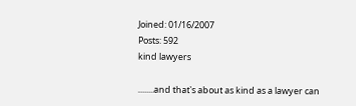Joined: 01/16/2007
Posts: 592
kind lawyers

........and that's about as kind as a lawyer can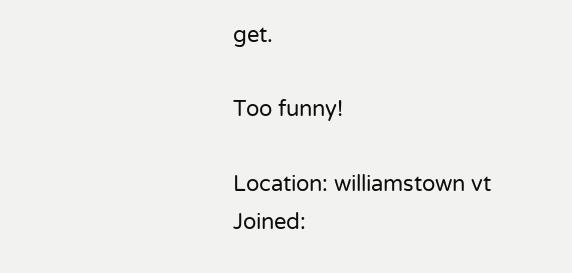get.

Too funny!

Location: williamstown vt
Joined: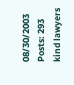08/30/2003
Posts: 293
kind lawyers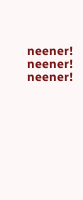neener! neener! neener!